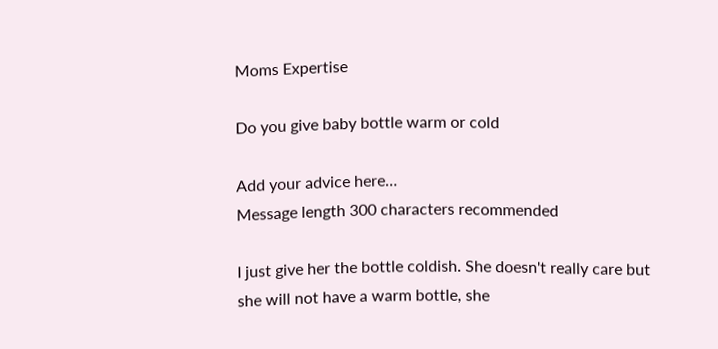Moms Expertise

Do you give baby bottle warm or cold

Add your advice here…
Message length 300 characters recommended

I just give her the bottle coldish. She doesn't really care but she will not have a warm bottle, she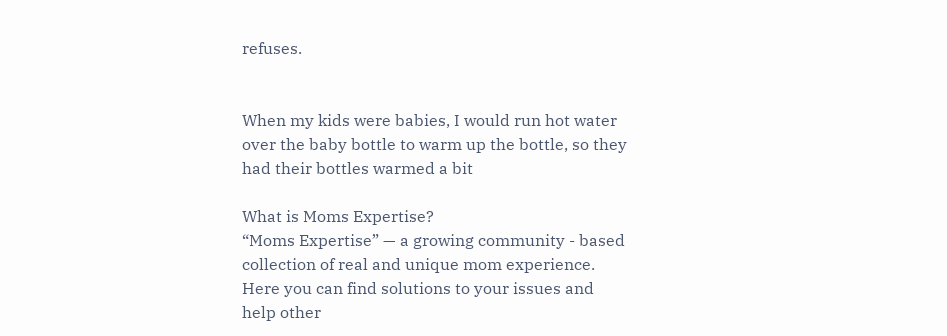refuses.


When my kids were babies, I would run hot water over the baby bottle to warm up the bottle, so they had their bottles warmed a bit

What is Moms Expertise?
“Moms Expertise” — a growing community - based collection of real and unique mom experience. Here you can find solutions to your issues and help other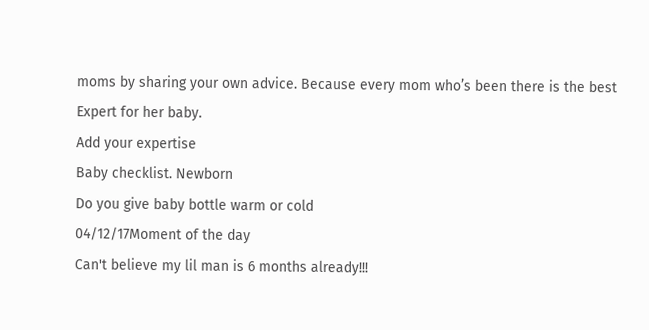moms by sharing your own advice. Because every mom who’s been there is the best Expert for her baby.
Add your expertise
Baby checklist. Newborn
Do you give baby bottle warm or cold
04/12/17Moment of the day
Can't believe my lil man is 6 months already!!!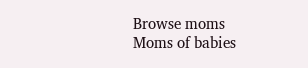Browse moms
Moms of babies